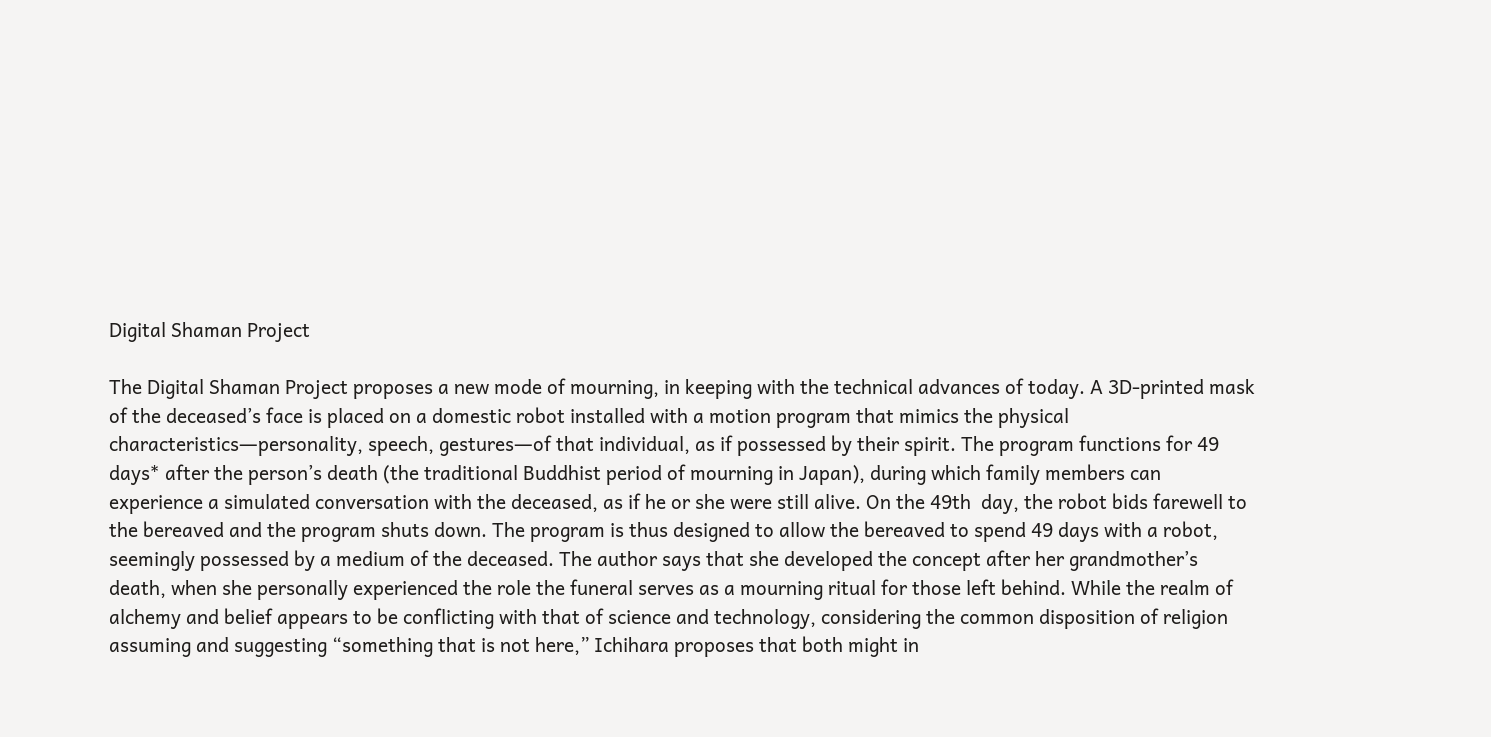Digital Shaman Project

The Digital Shaman Project proposes a new mode of mourning, in keeping with the technical advances of today. A 3D-printed mask of the deceased’s face is placed on a domestic robot installed with a motion program that mimics the physical characteristics―personality, speech, gestures―of that individual, as if possessed by their spirit. The program functions for 49 days* after the person’s death (the traditional Buddhist period of mourning in Japan), during which family members can experience a simulated conversation with the deceased, as if he or she were still alive. On the 49th  day, the robot bids farewell to the bereaved and the program shuts down. The program is thus designed to allow the bereaved to spend 49 days with a robot, seemingly possessed by a medium of the deceased. The author says that she developed the concept after her grandmother’s death, when she personally experienced the role the funeral serves as a mourning ritual for those left behind. While the realm of alchemy and belief appears to be conflicting with that of science and technology, considering the common disposition of religion assuming and suggesting “something that is not here,” Ichihara proposes that both might in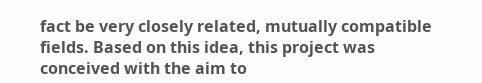fact be very closely related, mutually compatible fields. Based on this idea, this project was conceived with the aim to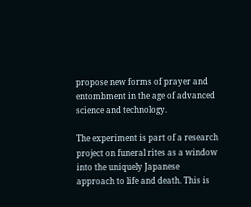propose new forms of prayer and entombment in the age of advanced science and technology.

The experiment is part of a research project on funeral rites as a window into the uniquely Japanese approach to life and death. This is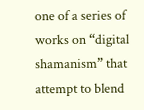one of a series of works on “digital shamanism” that attempt to blend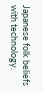Japanese folk beliefs with technology.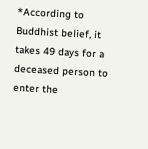*According to Buddhist belief, it takes 49 days for a deceased person to enter the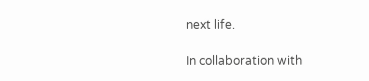next life.

In collaboration with